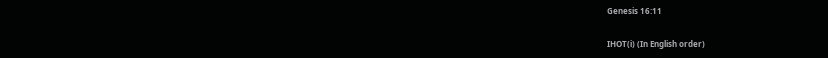Genesis 16:11

IHOT(i) (In English order)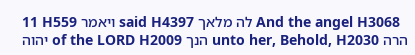11 H559 ויאמר said H4397 לה מלאך And the angel H3068 יהוה of the LORD H2009 הנך unto her, Behold, H2030 הרה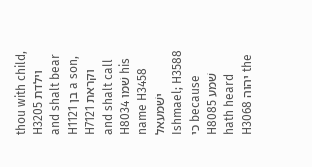thou with child, H3205 וילדת and shalt bear H1121 בן a son, H7121 וקראת and shalt call H8034 שׁמו his name H3458 ישׁמעאל Ishmael; H3588 כי because H8085 שׁמע hath heard H3068 יהוה the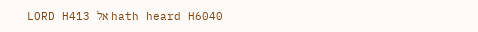LORD H413 אל hath heard H6040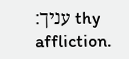עניך׃ thy affliction.